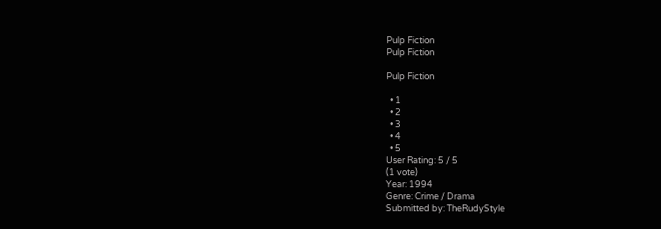Pulp Fiction
Pulp Fiction

Pulp Fiction

  • 1
  • 2
  • 3
  • 4
  • 5
User Rating: 5 / 5
(1 vote)
Year: 1994
Genre: Crime / Drama
Submitted by: TheRudyStyle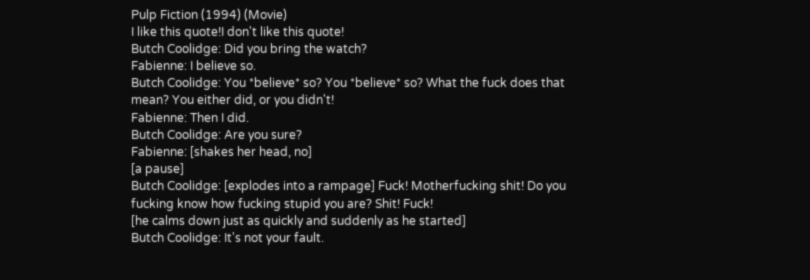Pulp Fiction (1994) (Movie)
I like this quote!I don't like this quote!
Butch Coolidge: Did you bring the watch?
Fabienne: I believe so.
Butch Coolidge: You *believe* so? You *believe* so? What the fuck does that mean? You either did, or you didn't!
Fabienne: Then I did.
Butch Coolidge: Are you sure?
Fabienne: [shakes her head, no]
[a pause]
Butch Coolidge: [explodes into a rampage] Fuck! Motherfucking shit! Do you fucking know how fucking stupid you are? Shit! Fuck!
[he calms down just as quickly and suddenly as he started]
Butch Coolidge: It's not your fault.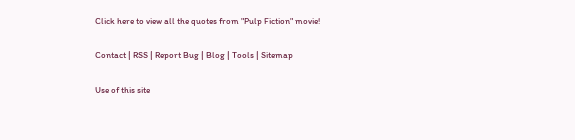Click here to view all the quotes from "Pulp Fiction" movie!

Contact | RSS | Report Bug | Blog | Tools | Sitemap

Use of this site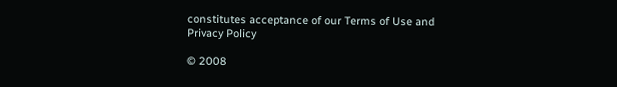constitutes acceptance of our Terms of Use and Privacy Policy

© 2008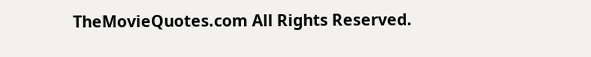TheMovieQuotes.com All Rights Reserved.